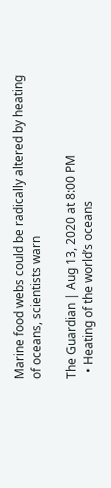Marine food webs could be radically altered by heating of oceans, scientists warn

The Guardian | Aug 13, 2020 at 8:00 PM
  • Heating of the world’s oceans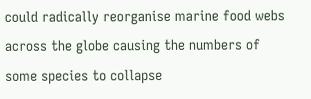could radically reorganise marine food webs across the globe causing the numbers of some species to collapse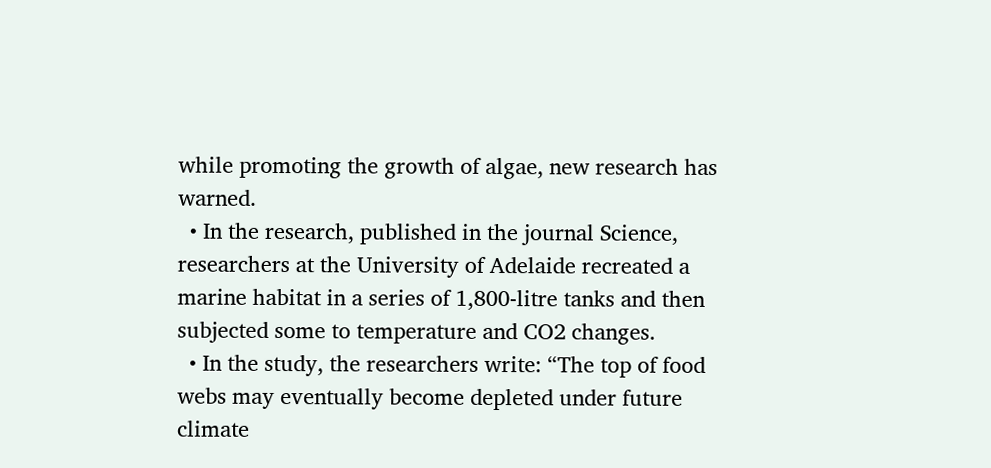while promoting the growth of algae, new research has warned.
  • In the research, published in the journal Science, researchers at the University of Adelaide recreated a marine habitat in a series of 1,800-litre tanks and then subjected some to temperature and CO2 changes.
  • In the study, the researchers write: “The top of food webs may eventually become depleted under future climate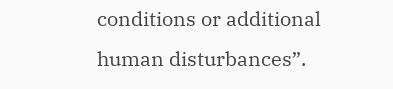conditions or additional human disturbances”.